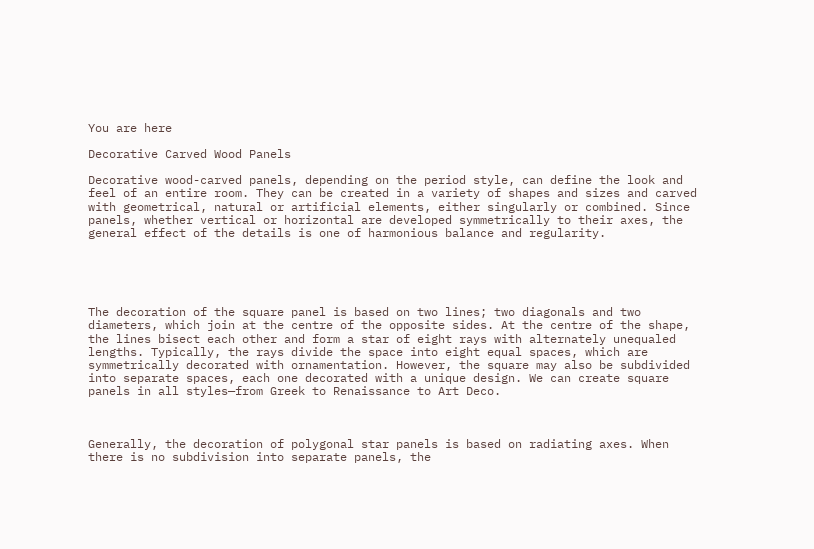You are here

Decorative Carved Wood Panels

Decorative wood-carved panels, depending on the period style, can define the look and feel of an entire room. They can be created in a variety of shapes and sizes and carved with geometrical, natural or artificial elements, either singularly or combined. Since panels, whether vertical or horizontal are developed symmetrically to their axes, the general effect of the details is one of harmonious balance and regularity.





The decoration of the square panel is based on two lines; two diagonals and two diameters, which join at the centre of the opposite sides. At the centre of the shape, the lines bisect each other and form a star of eight rays with alternately unequaled lengths. Typically, the rays divide the space into eight equal spaces, which are symmetrically decorated with ornamentation. However, the square may also be subdivided into separate spaces, each one decorated with a unique design. We can create square panels in all styles—from Greek to Renaissance to Art Deco.



Generally, the decoration of polygonal star panels is based on radiating axes. When there is no subdivision into separate panels, the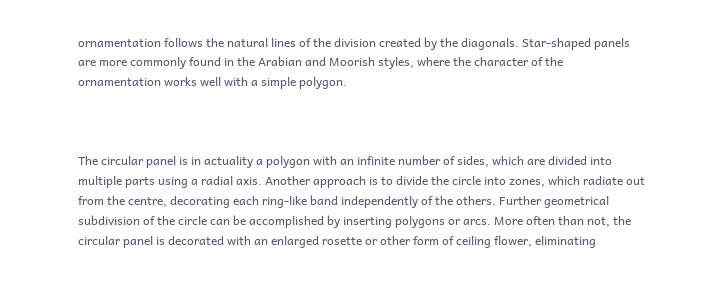ornamentation follows the natural lines of the division created by the diagonals. Star-shaped panels are more commonly found in the Arabian and Moorish styles, where the character of the ornamentation works well with a simple polygon.



The circular panel is in actuality a polygon with an infinite number of sides, which are divided into multiple parts using a radial axis. Another approach is to divide the circle into zones, which radiate out from the centre, decorating each ring-like band independently of the others. Further geometrical subdivision of the circle can be accomplished by inserting polygons or arcs. More often than not, the circular panel is decorated with an enlarged rosette or other form of ceiling flower, eliminating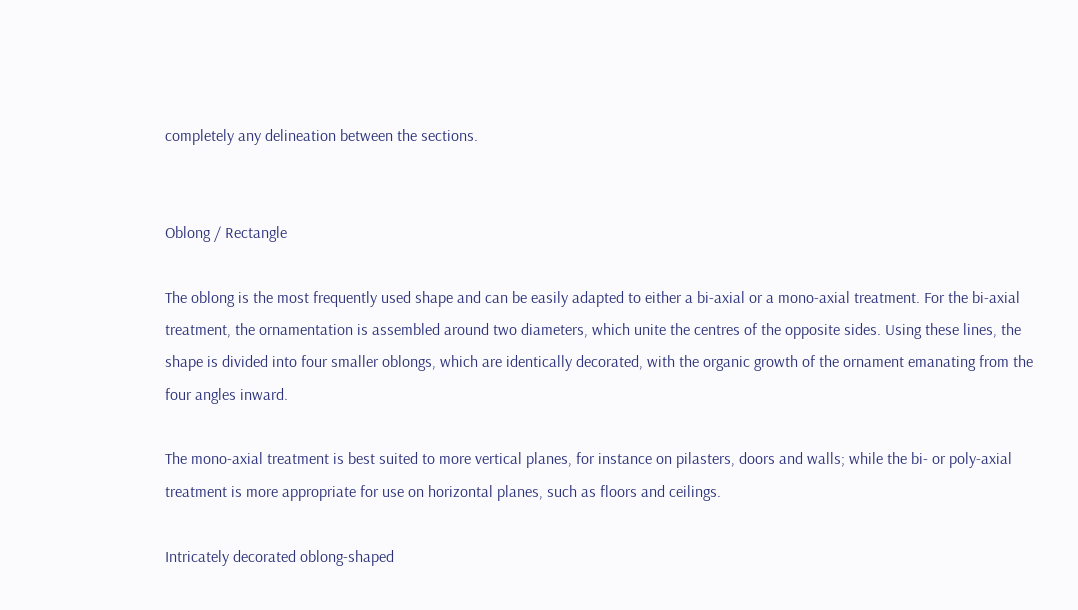completely any delineation between the sections.


Oblong / Rectangle

The oblong is the most frequently used shape and can be easily adapted to either a bi-axial or a mono-axial treatment. For the bi-axial treatment, the ornamentation is assembled around two diameters, which unite the centres of the opposite sides. Using these lines, the shape is divided into four smaller oblongs, which are identically decorated, with the organic growth of the ornament emanating from the four angles inward.

The mono-axial treatment is best suited to more vertical planes, for instance on pilasters, doors and walls; while the bi- or poly-axial treatment is more appropriate for use on horizontal planes, such as floors and ceilings.

Intricately decorated oblong-shaped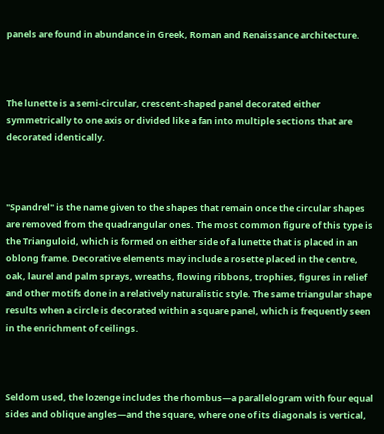panels are found in abundance in Greek, Roman and Renaissance architecture.



The lunette is a semi-circular, crescent-shaped panel decorated either symmetrically to one axis or divided like a fan into multiple sections that are decorated identically.



"Spandrel" is the name given to the shapes that remain once the circular shapes are removed from the quadrangular ones. The most common figure of this type is the Trianguloid, which is formed on either side of a lunette that is placed in an oblong frame. Decorative elements may include a rosette placed in the centre, oak, laurel and palm sprays, wreaths, flowing ribbons, trophies, figures in relief and other motifs done in a relatively naturalistic style. The same triangular shape results when a circle is decorated within a square panel, which is frequently seen in the enrichment of ceilings.



Seldom used, the lozenge includes the rhombus—a parallelogram with four equal sides and oblique angles—and the square, where one of its diagonals is vertical,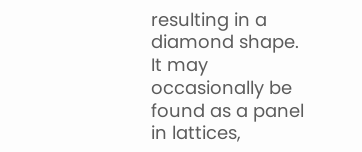resulting in a diamond shape. It may occasionally be found as a panel in lattices,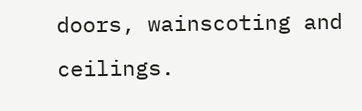doors, wainscoting and ceilings.